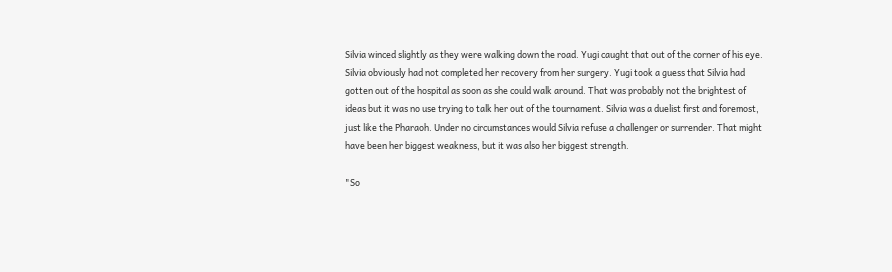Silvia winced slightly as they were walking down the road. Yugi caught that out of the corner of his eye. Silvia obviously had not completed her recovery from her surgery. Yugi took a guess that Silvia had gotten out of the hospital as soon as she could walk around. That was probably not the brightest of ideas but it was no use trying to talk her out of the tournament. Silvia was a duelist first and foremost, just like the Pharaoh. Under no circumstances would Silvia refuse a challenger or surrender. That might have been her biggest weakness, but it was also her biggest strength.

"So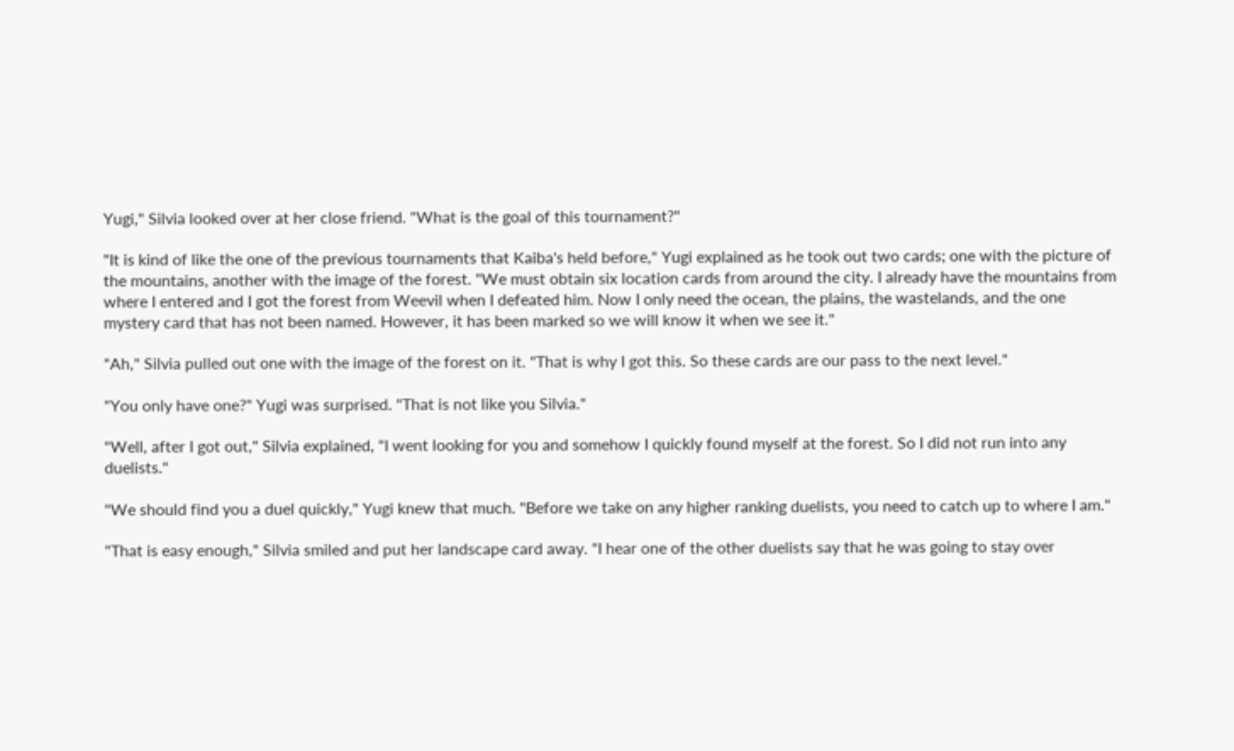Yugi," Silvia looked over at her close friend. "What is the goal of this tournament?"

"It is kind of like the one of the previous tournaments that Kaiba's held before," Yugi explained as he took out two cards; one with the picture of the mountains, another with the image of the forest. "We must obtain six location cards from around the city. I already have the mountains from where I entered and I got the forest from Weevil when I defeated him. Now I only need the ocean, the plains, the wastelands, and the one mystery card that has not been named. However, it has been marked so we will know it when we see it."

"Ah," Silvia pulled out one with the image of the forest on it. "That is why I got this. So these cards are our pass to the next level."

"You only have one?" Yugi was surprised. "That is not like you Silvia."

"Well, after I got out," Silvia explained, "I went looking for you and somehow I quickly found myself at the forest. So I did not run into any duelists."

"We should find you a duel quickly," Yugi knew that much. "Before we take on any higher ranking duelists, you need to catch up to where I am."

"That is easy enough," Silvia smiled and put her landscape card away. "I hear one of the other duelists say that he was going to stay over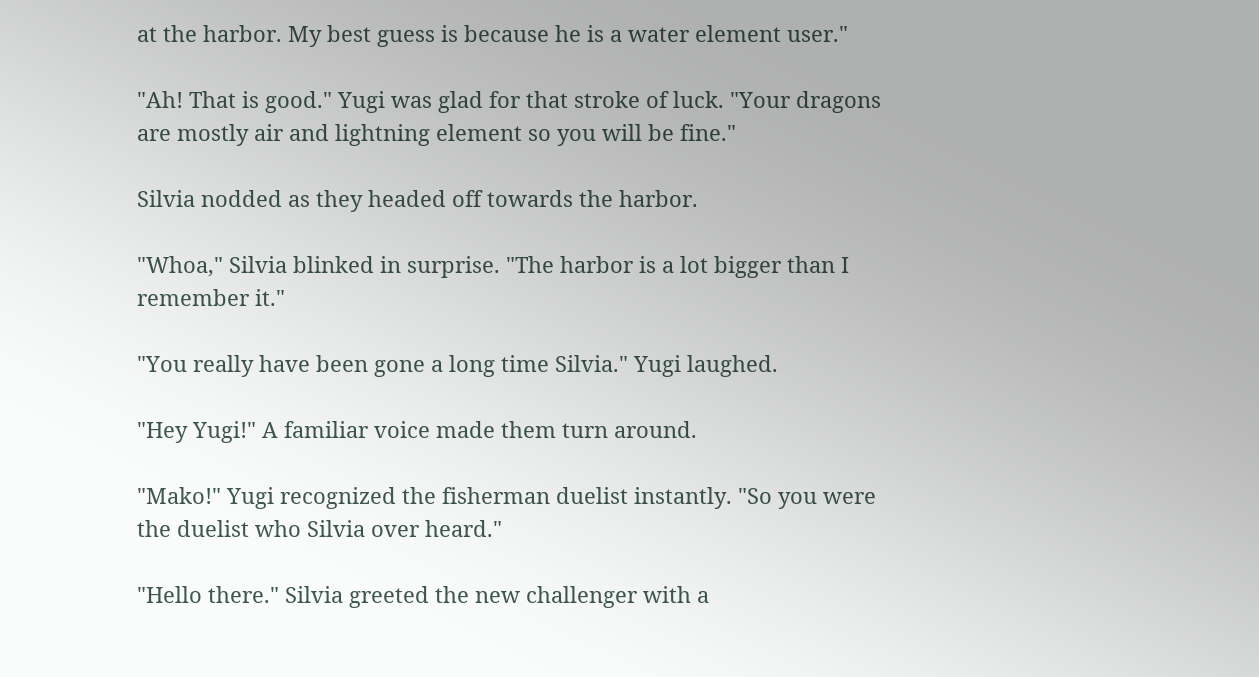at the harbor. My best guess is because he is a water element user."

"Ah! That is good." Yugi was glad for that stroke of luck. "Your dragons are mostly air and lightning element so you will be fine."

Silvia nodded as they headed off towards the harbor.

"Whoa," Silvia blinked in surprise. "The harbor is a lot bigger than I remember it."

"You really have been gone a long time Silvia." Yugi laughed.

"Hey Yugi!" A familiar voice made them turn around.

"Mako!" Yugi recognized the fisherman duelist instantly. "So you were the duelist who Silvia over heard."

"Hello there." Silvia greeted the new challenger with a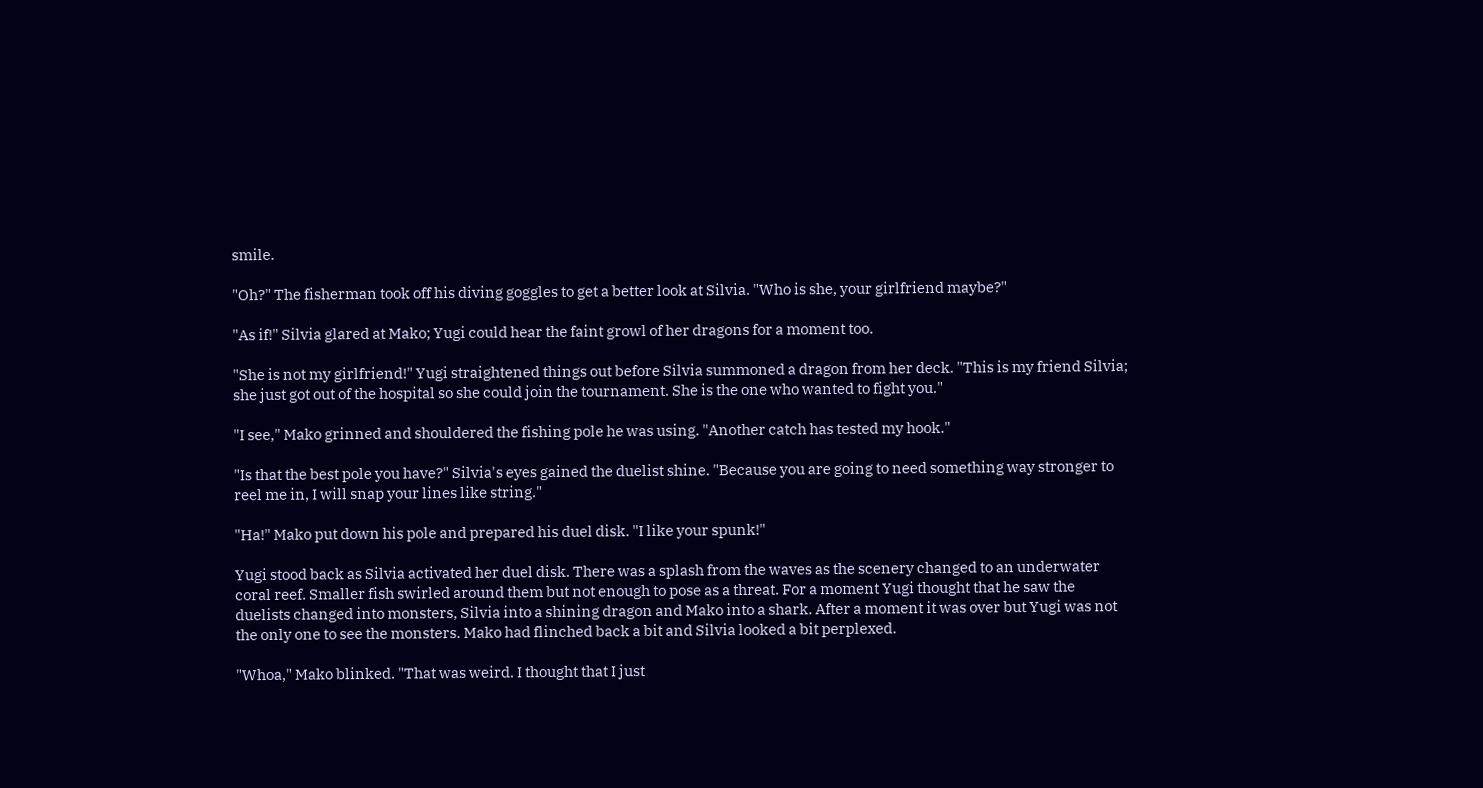smile.

"Oh?" The fisherman took off his diving goggles to get a better look at Silvia. "Who is she, your girlfriend maybe?"

"As if!" Silvia glared at Mako; Yugi could hear the faint growl of her dragons for a moment too.

"She is not my girlfriend!" Yugi straightened things out before Silvia summoned a dragon from her deck. "This is my friend Silvia; she just got out of the hospital so she could join the tournament. She is the one who wanted to fight you."

"I see," Mako grinned and shouldered the fishing pole he was using. "Another catch has tested my hook."

"Is that the best pole you have?" Silvia's eyes gained the duelist shine. "Because you are going to need something way stronger to reel me in, I will snap your lines like string."

"Ha!" Mako put down his pole and prepared his duel disk. "I like your spunk!"

Yugi stood back as Silvia activated her duel disk. There was a splash from the waves as the scenery changed to an underwater coral reef. Smaller fish swirled around them but not enough to pose as a threat. For a moment Yugi thought that he saw the duelists changed into monsters, Silvia into a shining dragon and Mako into a shark. After a moment it was over but Yugi was not the only one to see the monsters. Mako had flinched back a bit and Silvia looked a bit perplexed.

"Whoa," Mako blinked. "That was weird. I thought that I just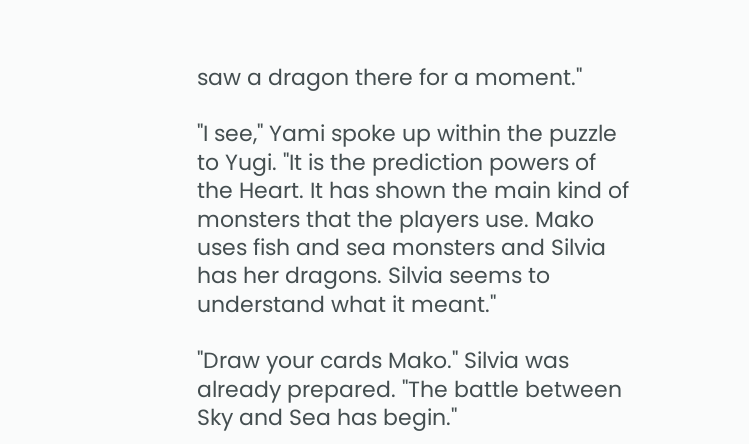saw a dragon there for a moment."

"I see," Yami spoke up within the puzzle to Yugi. "It is the prediction powers of the Heart. It has shown the main kind of monsters that the players use. Mako uses fish and sea monsters and Silvia has her dragons. Silvia seems to understand what it meant."

"Draw your cards Mako." Silvia was already prepared. "The battle between Sky and Sea has begin."